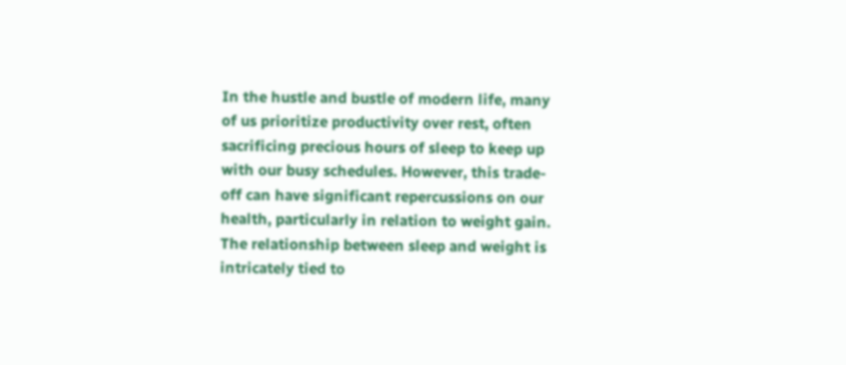In the hustle and bustle of modern life, many of us prioritize productivity over rest, often sacrificing precious hours of sleep to keep up with our busy schedules. However, this trade-off can have significant repercussions on our health, particularly in relation to weight gain. The relationship between sleep and weight is intricately tied to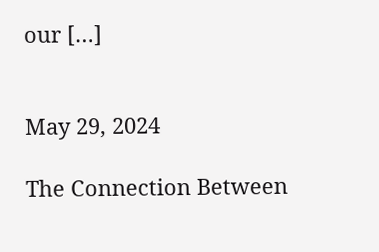our […]


May 29, 2024

The Connection Between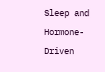Sleep and Hormone-Driven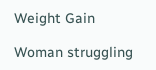Weight Gain

Woman struggling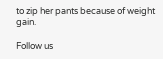to zip her pants because of weight gain.

Follow us